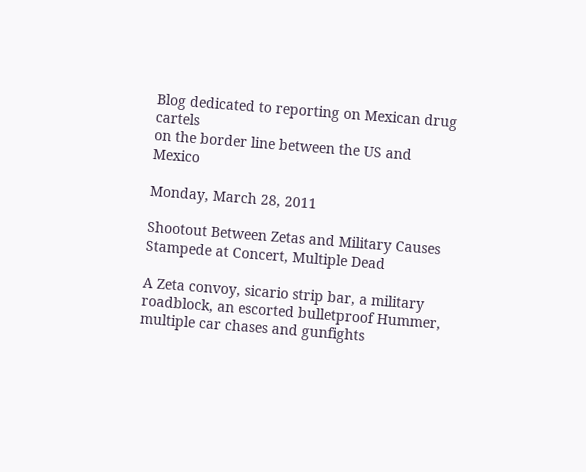Blog dedicated to reporting on Mexican drug cartels
on the border line between the US and Mexico

Monday, March 28, 2011

Shootout Between Zetas and Military Causes Stampede at Concert, Multiple Dead

A Zeta convoy, sicario strip bar, a military roadblock, an escorted bulletproof Hummer, multiple car chases and gunfights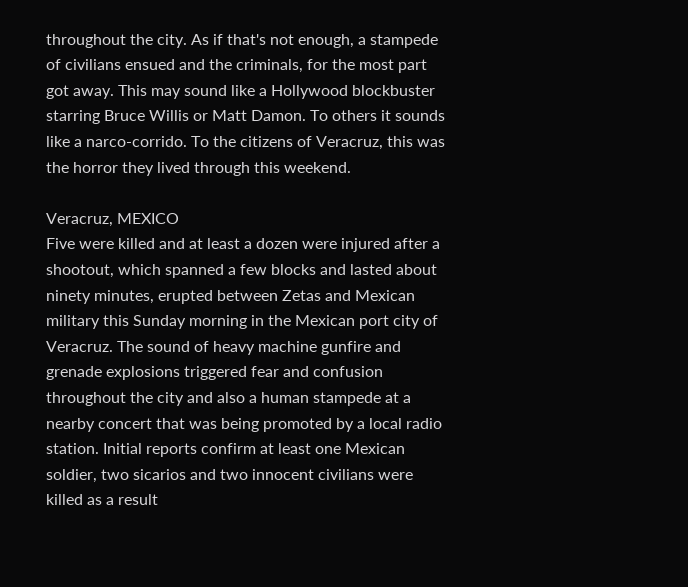throughout the city. As if that's not enough, a stampede of civilians ensued and the criminals, for the most part got away. This may sound like a Hollywood blockbuster starring Bruce Willis or Matt Damon. To others it sounds like a narco-corrido. To the citizens of Veracruz, this was the horror they lived through this weekend.

Veracruz, MEXICO
Five were killed and at least a dozen were injured after a shootout, which spanned a few blocks and lasted about ninety minutes, erupted between Zetas and Mexican military this Sunday morning in the Mexican port city of Veracruz. The sound of heavy machine gunfire and grenade explosions triggered fear and confusion throughout the city and also a human stampede at a nearby concert that was being promoted by a local radio station. Initial reports confirm at least one Mexican soldier, two sicarios and two innocent civilians were killed as a result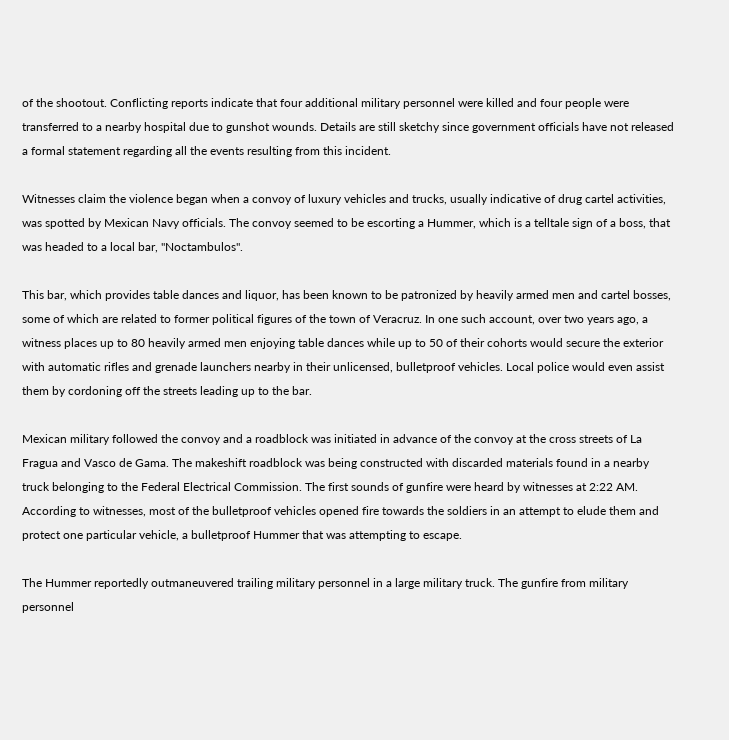of the shootout. Conflicting reports indicate that four additional military personnel were killed and four people were transferred to a nearby hospital due to gunshot wounds. Details are still sketchy since government officials have not released a formal statement regarding all the events resulting from this incident.

Witnesses claim the violence began when a convoy of luxury vehicles and trucks, usually indicative of drug cartel activities, was spotted by Mexican Navy officials. The convoy seemed to be escorting a Hummer, which is a telltale sign of a boss, that was headed to a local bar, "Noctambulos".

This bar, which provides table dances and liquor, has been known to be patronized by heavily armed men and cartel bosses, some of which are related to former political figures of the town of Veracruz. In one such account, over two years ago, a witness places up to 80 heavily armed men enjoying table dances while up to 50 of their cohorts would secure the exterior with automatic rifles and grenade launchers nearby in their unlicensed, bulletproof vehicles. Local police would even assist them by cordoning off the streets leading up to the bar.

Mexican military followed the convoy and a roadblock was initiated in advance of the convoy at the cross streets of La Fragua and Vasco de Gama. The makeshift roadblock was being constructed with discarded materials found in a nearby truck belonging to the Federal Electrical Commission. The first sounds of gunfire were heard by witnesses at 2:22 AM. According to witnesses, most of the bulletproof vehicles opened fire towards the soldiers in an attempt to elude them and protect one particular vehicle, a bulletproof Hummer that was attempting to escape.

The Hummer reportedly outmaneuvered trailing military personnel in a large military truck. The gunfire from military personnel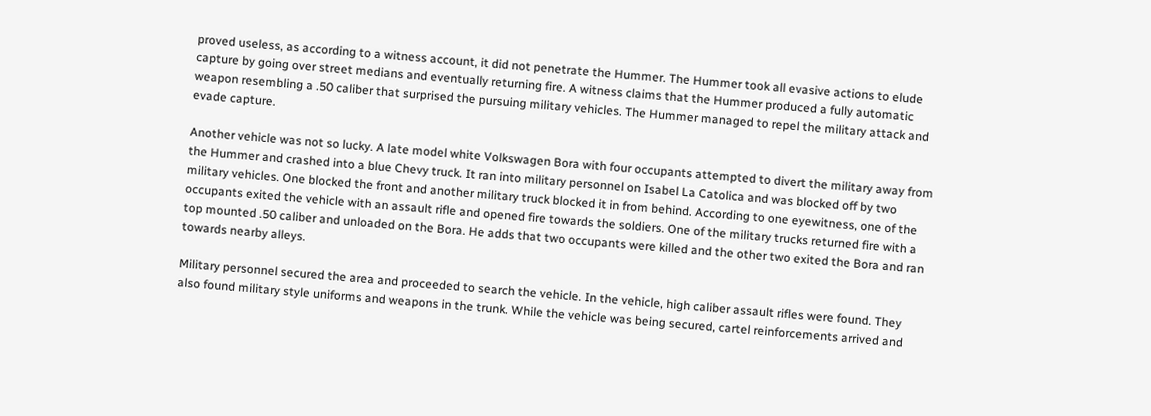proved useless, as according to a witness account, it did not penetrate the Hummer. The Hummer took all evasive actions to elude capture by going over street medians and eventually returning fire. A witness claims that the Hummer produced a fully automatic weapon resembling a .50 caliber that surprised the pursuing military vehicles. The Hummer managed to repel the military attack and evade capture.

Another vehicle was not so lucky. A late model white Volkswagen Bora with four occupants attempted to divert the military away from the Hummer and crashed into a blue Chevy truck. It ran into military personnel on Isabel La Catolica and was blocked off by two military vehicles. One blocked the front and another military truck blocked it in from behind. According to one eyewitness, one of the occupants exited the vehicle with an assault rifle and opened fire towards the soldiers. One of the military trucks returned fire with a top mounted .50 caliber and unloaded on the Bora. He adds that two occupants were killed and the other two exited the Bora and ran towards nearby alleys.

Military personnel secured the area and proceeded to search the vehicle. In the vehicle, high caliber assault rifles were found. They also found military style uniforms and weapons in the trunk. While the vehicle was being secured, cartel reinforcements arrived and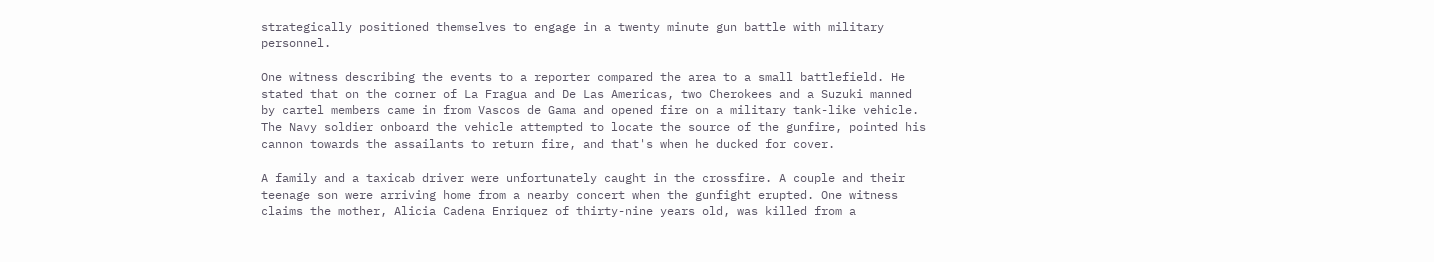strategically positioned themselves to engage in a twenty minute gun battle with military personnel.

One witness describing the events to a reporter compared the area to a small battlefield. He stated that on the corner of La Fragua and De Las Americas, two Cherokees and a Suzuki manned by cartel members came in from Vascos de Gama and opened fire on a military tank-like vehicle. The Navy soldier onboard the vehicle attempted to locate the source of the gunfire, pointed his cannon towards the assailants to return fire, and that's when he ducked for cover.

A family and a taxicab driver were unfortunately caught in the crossfire. A couple and their teenage son were arriving home from a nearby concert when the gunfight erupted. One witness claims the mother, Alicia Cadena Enriquez of thirty-nine years old, was killed from a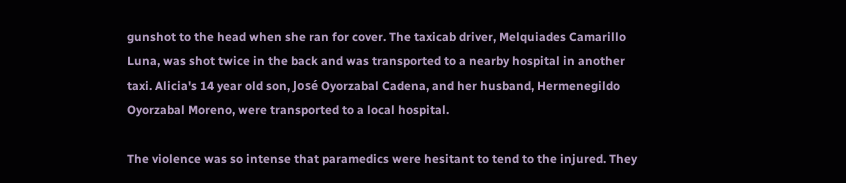gunshot to the head when she ran for cover. The taxicab driver, Melquiades Camarillo Luna, was shot twice in the back and was transported to a nearby hospital in another taxi. Alicia's 14 year old son, José Oyorzabal Cadena, and her husband, Hermenegildo Oyorzabal Moreno, were transported to a local hospital.

The violence was so intense that paramedics were hesitant to tend to the injured. They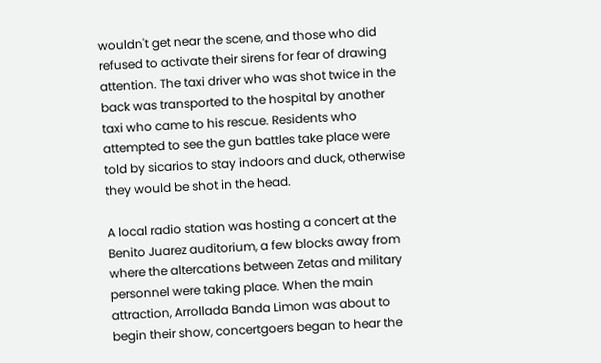wouldn't get near the scene, and those who did refused to activate their sirens for fear of drawing attention. The taxi driver who was shot twice in the back was transported to the hospital by another taxi who came to his rescue. Residents who attempted to see the gun battles take place were told by sicarios to stay indoors and duck, otherwise they would be shot in the head.

A local radio station was hosting a concert at the Benito Juarez auditorium, a few blocks away from where the altercations between Zetas and military personnel were taking place. When the main attraction, Arrollada Banda Limon was about to begin their show, concertgoers began to hear the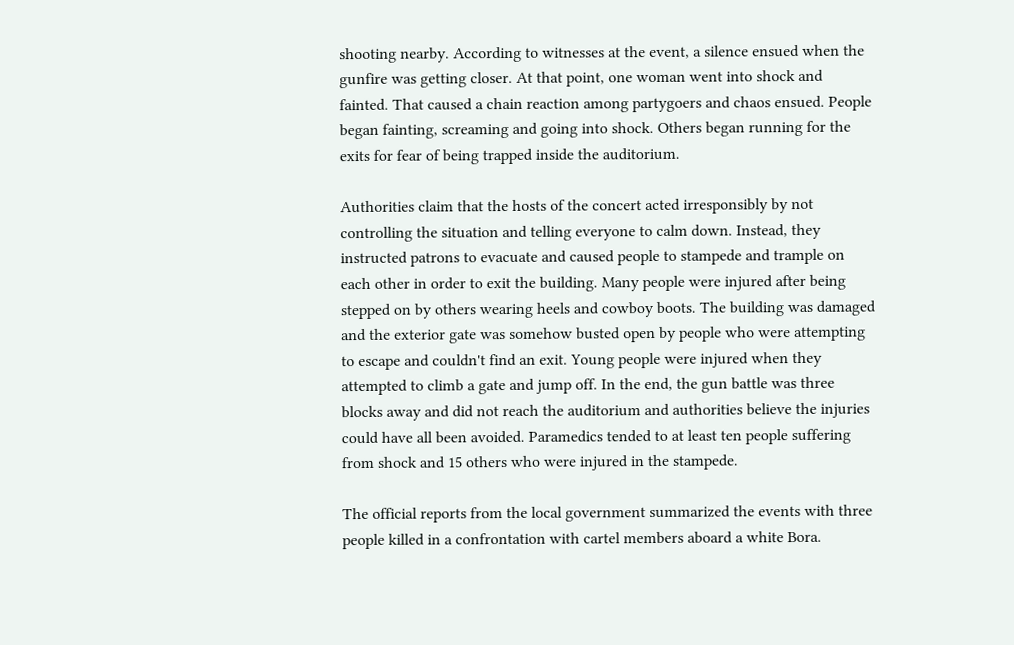shooting nearby. According to witnesses at the event, a silence ensued when the gunfire was getting closer. At that point, one woman went into shock and fainted. That caused a chain reaction among partygoers and chaos ensued. People began fainting, screaming and going into shock. Others began running for the exits for fear of being trapped inside the auditorium.

Authorities claim that the hosts of the concert acted irresponsibly by not controlling the situation and telling everyone to calm down. Instead, they instructed patrons to evacuate and caused people to stampede and trample on each other in order to exit the building. Many people were injured after being stepped on by others wearing heels and cowboy boots. The building was damaged and the exterior gate was somehow busted open by people who were attempting to escape and couldn't find an exit. Young people were injured when they attempted to climb a gate and jump off. In the end, the gun battle was three blocks away and did not reach the auditorium and authorities believe the injuries could have all been avoided. Paramedics tended to at least ten people suffering from shock and 15 others who were injured in the stampede.

The official reports from the local government summarized the events with three people killed in a confrontation with cartel members aboard a white Bora.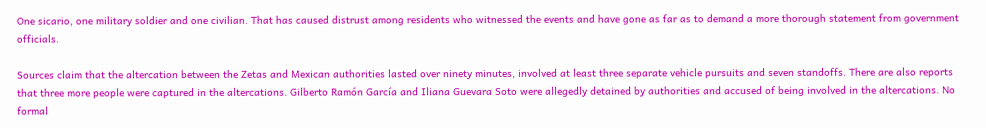One sicario, one military soldier and one civilian. That has caused distrust among residents who witnessed the events and have gone as far as to demand a more thorough statement from government officials.

Sources claim that the altercation between the Zetas and Mexican authorities lasted over ninety minutes, involved at least three separate vehicle pursuits and seven standoffs. There are also reports that three more people were captured in the altercations. Gilberto Ramón García and Iliana Guevara Soto were allegedly detained by authorities and accused of being involved in the altercations. No formal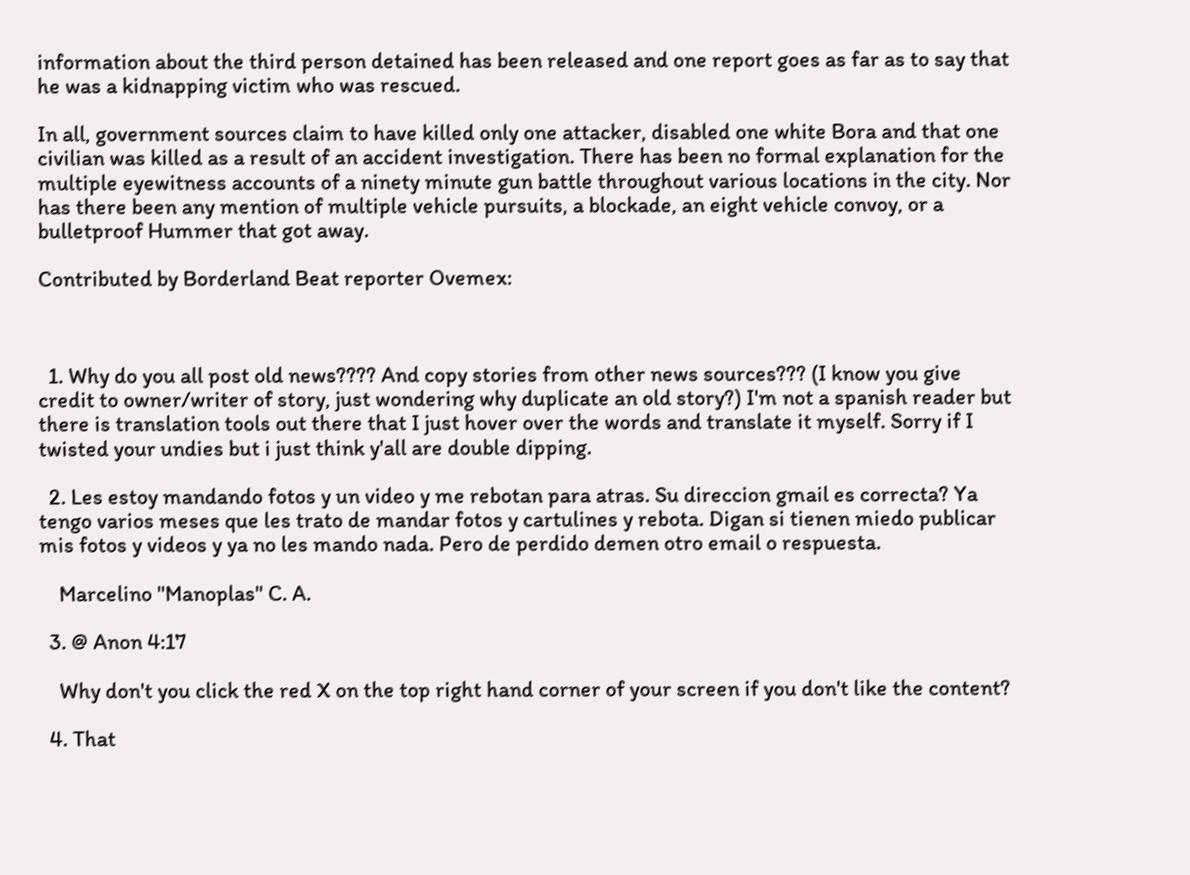information about the third person detained has been released and one report goes as far as to say that he was a kidnapping victim who was rescued.

In all, government sources claim to have killed only one attacker, disabled one white Bora and that one civilian was killed as a result of an accident investigation. There has been no formal explanation for the multiple eyewitness accounts of a ninety minute gun battle throughout various locations in the city. Nor has there been any mention of multiple vehicle pursuits, a blockade, an eight vehicle convoy, or a bulletproof Hummer that got away.

Contributed by Borderland Beat reporter Ovemex:



  1. Why do you all post old news???? And copy stories from other news sources??? (I know you give credit to owner/writer of story, just wondering why duplicate an old story?) I'm not a spanish reader but there is translation tools out there that I just hover over the words and translate it myself. Sorry if I twisted your undies but i just think y'all are double dipping.

  2. Les estoy mandando fotos y un video y me rebotan para atras. Su direccion gmail es correcta? Ya tengo varios meses que les trato de mandar fotos y cartulines y rebota. Digan si tienen miedo publicar mis fotos y videos y ya no les mando nada. Pero de perdido demen otro email o respuesta.

    Marcelino "Manoplas" C. A.

  3. @ Anon 4:17

    Why don't you click the red X on the top right hand corner of your screen if you don't like the content?

  4. That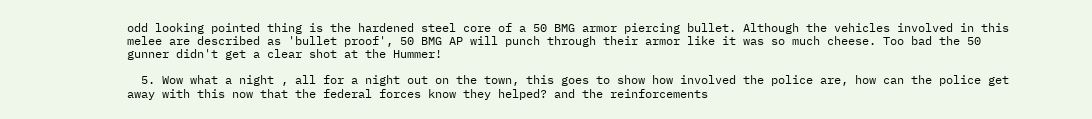odd looking pointed thing is the hardened steel core of a 50 BMG armor piercing bullet. Although the vehicles involved in this melee are described as 'bullet proof', 50 BMG AP will punch through their armor like it was so much cheese. Too bad the 50 gunner didn't get a clear shot at the Hummer!

  5. Wow what a night , all for a night out on the town, this goes to show how involved the police are, how can the police get away with this now that the federal forces know they helped? and the reinforcements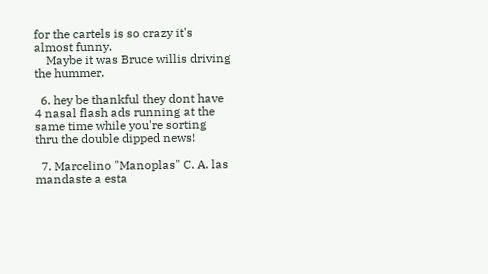for the cartels is so crazy it's almost funny.
    Maybe it was Bruce willis driving the hummer.

  6. hey be thankful they dont have 4 nasal flash ads running at the same time while you're sorting thru the double dipped news!

  7. Marcelino "Manoplas" C. A. las mandaste a esta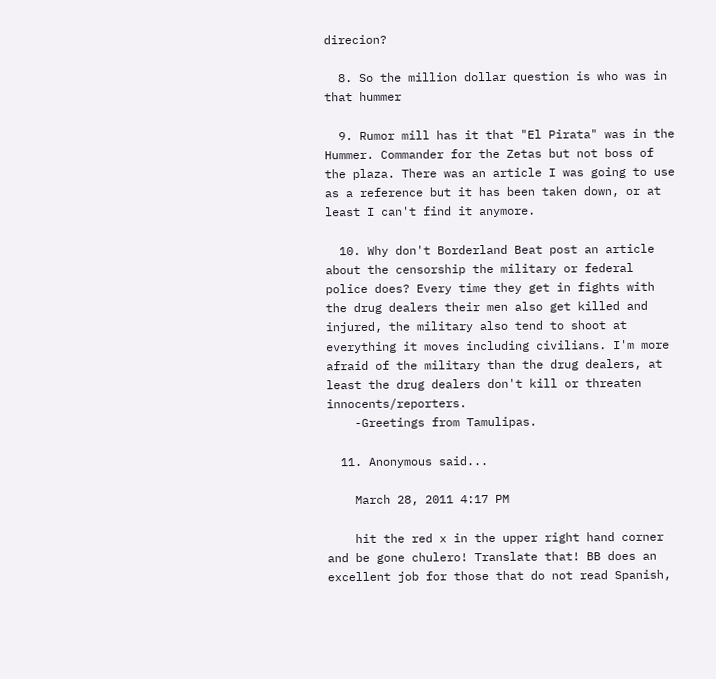direcion?

  8. So the million dollar question is who was in that hummer

  9. Rumor mill has it that "El Pirata" was in the Hummer. Commander for the Zetas but not boss of the plaza. There was an article I was going to use as a reference but it has been taken down, or at least I can't find it anymore.

  10. Why don't Borderland Beat post an article about the censorship the military or federal police does? Every time they get in fights with the drug dealers their men also get killed and injured, the military also tend to shoot at everything it moves including civilians. I'm more afraid of the military than the drug dealers, at least the drug dealers don't kill or threaten innocents/reporters.
    -Greetings from Tamulipas.

  11. Anonymous said...

    March 28, 2011 4:17 PM

    hit the red x in the upper right hand corner and be gone chulero! Translate that! BB does an excellent job for those that do not read Spanish,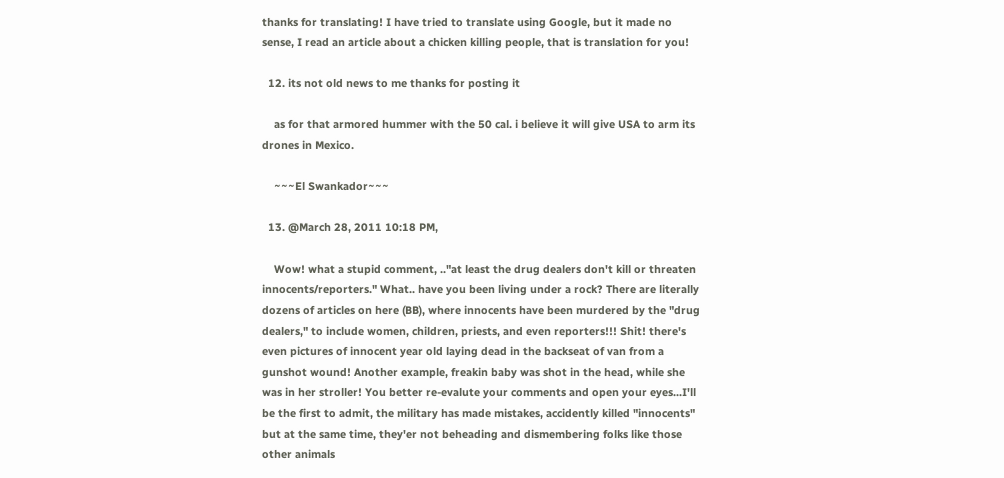thanks for translating! I have tried to translate using Google, but it made no sense, I read an article about a chicken killing people, that is translation for you!

  12. its not old news to me thanks for posting it

    as for that armored hummer with the 50 cal. i believe it will give USA to arm its drones in Mexico.

    ~~~El Swankador~~~

  13. @March 28, 2011 10:18 PM,

    Wow! what a stupid comment, .."at least the drug dealers don't kill or threaten innocents/reporters." What.. have you been living under a rock? There are literally dozens of articles on here (BB), where innocents have been murdered by the "drug dealers," to include women, children, priests, and even reporters!!! Shit! there's even pictures of innocent year old laying dead in the backseat of van from a gunshot wound! Another example, freakin baby was shot in the head, while she was in her stroller! You better re-evalute your comments and open your eyes...I'll be the first to admit, the military has made mistakes, accidently killed "innocents" but at the same time, they'er not beheading and dismembering folks like those other animals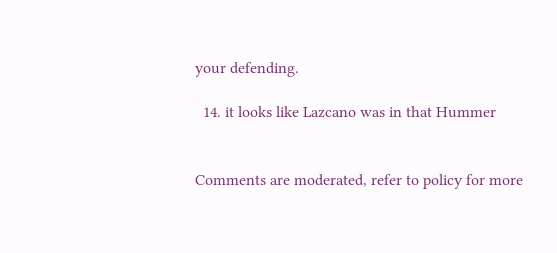your defending.

  14. it looks like Lazcano was in that Hummer


Comments are moderated, refer to policy for more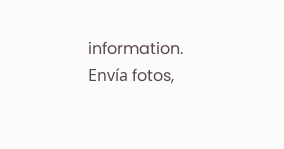information.
Envía fotos,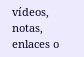vídeos, notas, enlaces o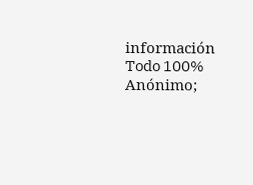información
Todo 100% Anónimo;